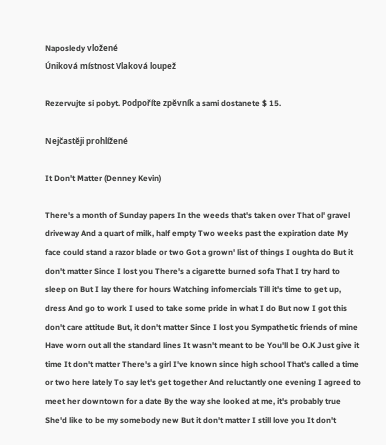Naposledy vložené
Úniková místnost Vlaková loupež

Rezervujte si pobyt. Podpoříte zpěvník a sami dostanete $ 15.

Nejčastěji prohlížené

It Don't Matter (Denney Kevin)

There's a month of Sunday papers In the weeds that's taken over That ol' gravel driveway And a quart of milk, half empty Two weeks past the expiration date My face could stand a razor blade or two Got a grown' list of things I oughta do But it don't matter Since I lost you There's a cigarette burned sofa That I try hard to sleep on But I lay there for hours Watching infomercials Till it's time to get up, dress And go to work I used to take some pride in what I do But now I got this don't care attitude But, it don't matter Since I lost you Sympathetic friends of mine Have worn out all the standard lines It wasn't meant to be You'll be O.K Just give it time It don't matter There's a girl I've known since high school That's called a time or two here lately To say let's get together And reluctantly one evening I agreed to meet her downtown for a date By the way she looked at me, it's probably true She'd like to be my somebody new But it don't matter I still love you It don't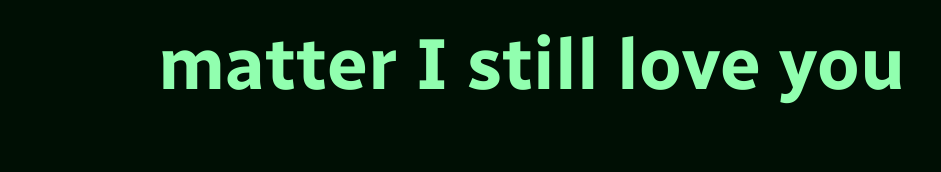matter I still love you